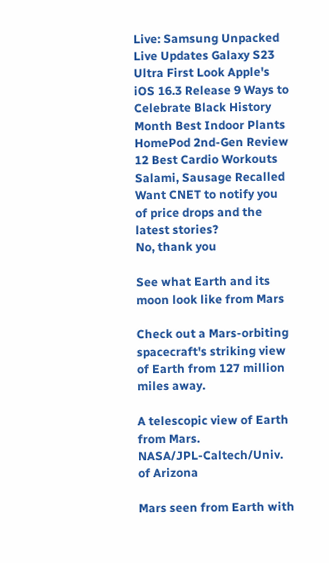Live: Samsung Unpacked Live Updates Galaxy S23 Ultra First Look Apple's iOS 16.3 Release 9 Ways to Celebrate Black History Month Best Indoor Plants HomePod 2nd-Gen Review 12 Best Cardio Workouts Salami, Sausage Recalled
Want CNET to notify you of price drops and the latest stories?
No, thank you

See what Earth and its moon look like from Mars

Check out a Mars-orbiting spacecraft's striking view of Earth from 127 million miles away.

A telescopic view of Earth from Mars.
NASA/JPL-Caltech/Univ. of Arizona

Mars seen from Earth with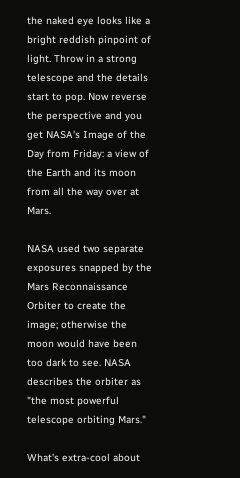the naked eye looks like a bright reddish pinpoint of light. Throw in a strong telescope and the details start to pop. Now reverse the perspective and you get NASA's Image of the Day from Friday: a view of the Earth and its moon from all the way over at Mars.

NASA used two separate exposures snapped by the Mars Reconnaissance Orbiter to create the image; otherwise the moon would have been too dark to see. NASA describes the orbiter as "the most powerful telescope orbiting Mars."

What's extra-cool about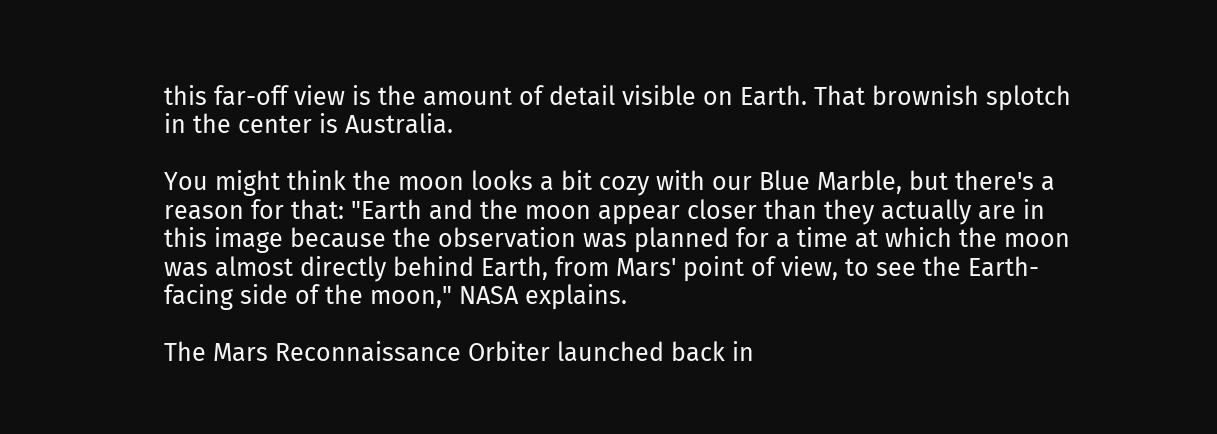this far-off view is the amount of detail visible on Earth. That brownish splotch in the center is Australia.

You might think the moon looks a bit cozy with our Blue Marble, but there's a reason for that: "Earth and the moon appear closer than they actually are in this image because the observation was planned for a time at which the moon was almost directly behind Earth, from Mars' point of view, to see the Earth-facing side of the moon," NASA explains.

The Mars Reconnaissance Orbiter launched back in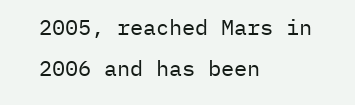2005, reached Mars in 2006 and has been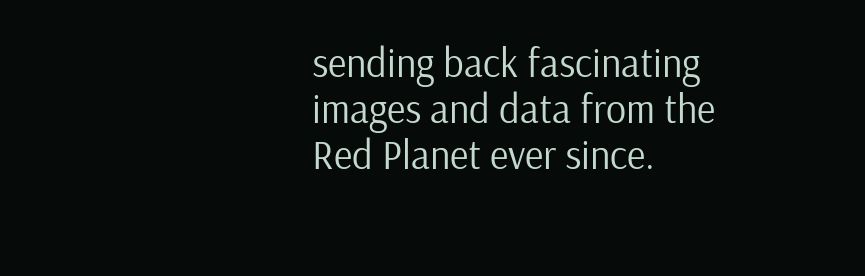sending back fascinating images and data from the Red Planet ever since.